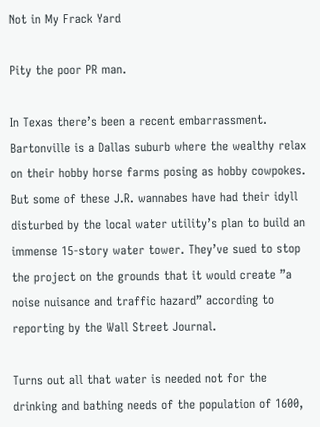Not in My Frack Yard

Pity the poor PR man.

In Texas there’s been a recent embarrassment. Bartonville is a Dallas suburb where the wealthy relax on their hobby horse farms posing as hobby cowpokes. But some of these J.R. wannabes have had their idyll disturbed by the local water utility’s plan to build an immense 15-story water tower. They’ve sued to stop the project on the grounds that it would create ”a noise nuisance and traffic hazard” according to reporting by the Wall Street Journal.

Turns out all that water is needed not for the drinking and bathing needs of the population of 1600,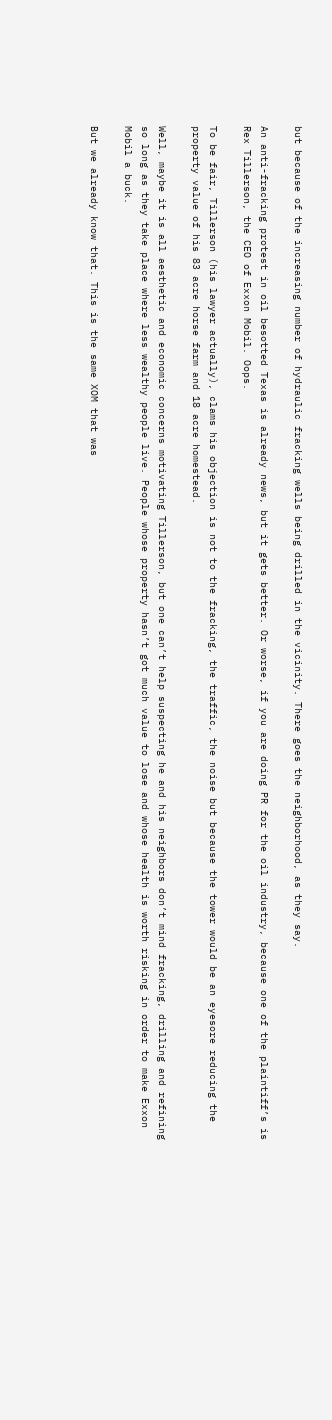but because of the increasing number of hydraulic fracking wells being drilled in the vicinity. There goes the neighborhood, as they say.

An anti-fracking protest in oil besotted Texas is already news, but it gets better. Or worse, if you are doing PR for the oil industry, because one of the plaintiff’s is Rex Tillerson, the CEO of Exxon Mobil. Oops.

To be fair, Tillerson (his lawyer actually), clams his objection is not to the fracking, the traffic, the noise but because the tower would be an eyesore reducing the property value of his 83 acre horse farm and 18 acre homestead.

Well, maybe it is all aesthetic and economic concerns motivating Tillerson, but one can’t help suspecting he and his neighbors don’t mind fracking, drilling and refining so long as they take place where less wealthy people live. People whose property hasn’t got much value to lose and whose health is worth risking in order to make Exxon Mobil a buck.

But we already know that. This is the same XOM that was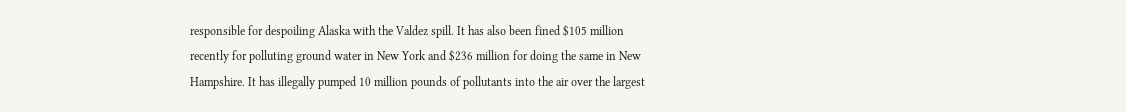responsible for despoiling Alaska with the Valdez spill. It has also been fined $105 million recently for polluting ground water in New York and $236 million for doing the same in New Hampshire. It has illegally pumped 10 million pounds of pollutants into the air over the largest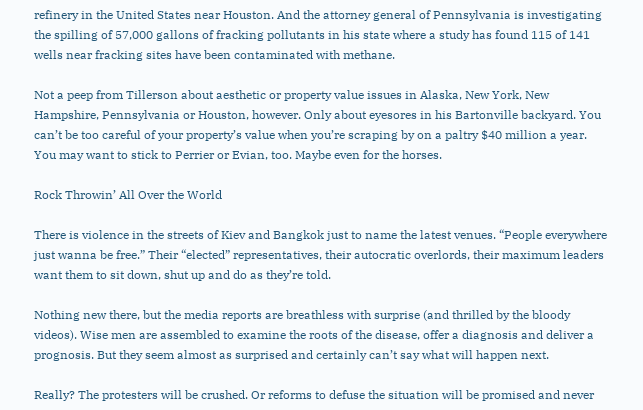refinery in the United States near Houston. And the attorney general of Pennsylvania is investigating the spilling of 57,000 gallons of fracking pollutants in his state where a study has found 115 of 141 wells near fracking sites have been contaminated with methane.

Not a peep from Tillerson about aesthetic or property value issues in Alaska, New York, New Hampshire, Pennsylvania or Houston, however. Only about eyesores in his Bartonville backyard. You can’t be too careful of your property’s value when you’re scraping by on a paltry $40 million a year. You may want to stick to Perrier or Evian, too. Maybe even for the horses.

Rock Throwin’ All Over the World

There is violence in the streets of Kiev and Bangkok just to name the latest venues. “People everywhere just wanna be free.” Their “elected” representatives, their autocratic overlords, their maximum leaders want them to sit down, shut up and do as they’re told.

Nothing new there, but the media reports are breathless with surprise (and thrilled by the bloody videos). Wise men are assembled to examine the roots of the disease, offer a diagnosis and deliver a prognosis. But they seem almost as surprised and certainly can’t say what will happen next.

Really? The protesters will be crushed. Or reforms to defuse the situation will be promised and never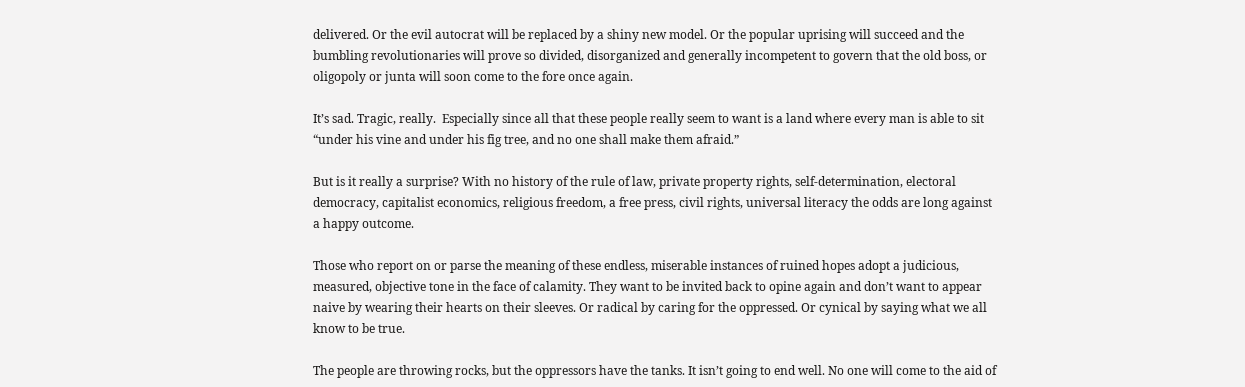delivered. Or the evil autocrat will be replaced by a shiny new model. Or the popular uprising will succeed and the bumbling revolutionaries will prove so divided, disorganized and generally incompetent to govern that the old boss, or oligopoly or junta will soon come to the fore once again.

It’s sad. Tragic, really.  Especially since all that these people really seem to want is a land where every man is able to sit “under his vine and under his fig tree, and no one shall make them afraid.”

But is it really a surprise? With no history of the rule of law, private property rights, self-determination, electoral democracy, capitalist economics, religious freedom, a free press, civil rights, universal literacy the odds are long against a happy outcome.

Those who report on or parse the meaning of these endless, miserable instances of ruined hopes adopt a judicious, measured, objective tone in the face of calamity. They want to be invited back to opine again and don’t want to appear naive by wearing their hearts on their sleeves. Or radical by caring for the oppressed. Or cynical by saying what we all know to be true.

The people are throwing rocks, but the oppressors have the tanks. It isn’t going to end well. No one will come to the aid of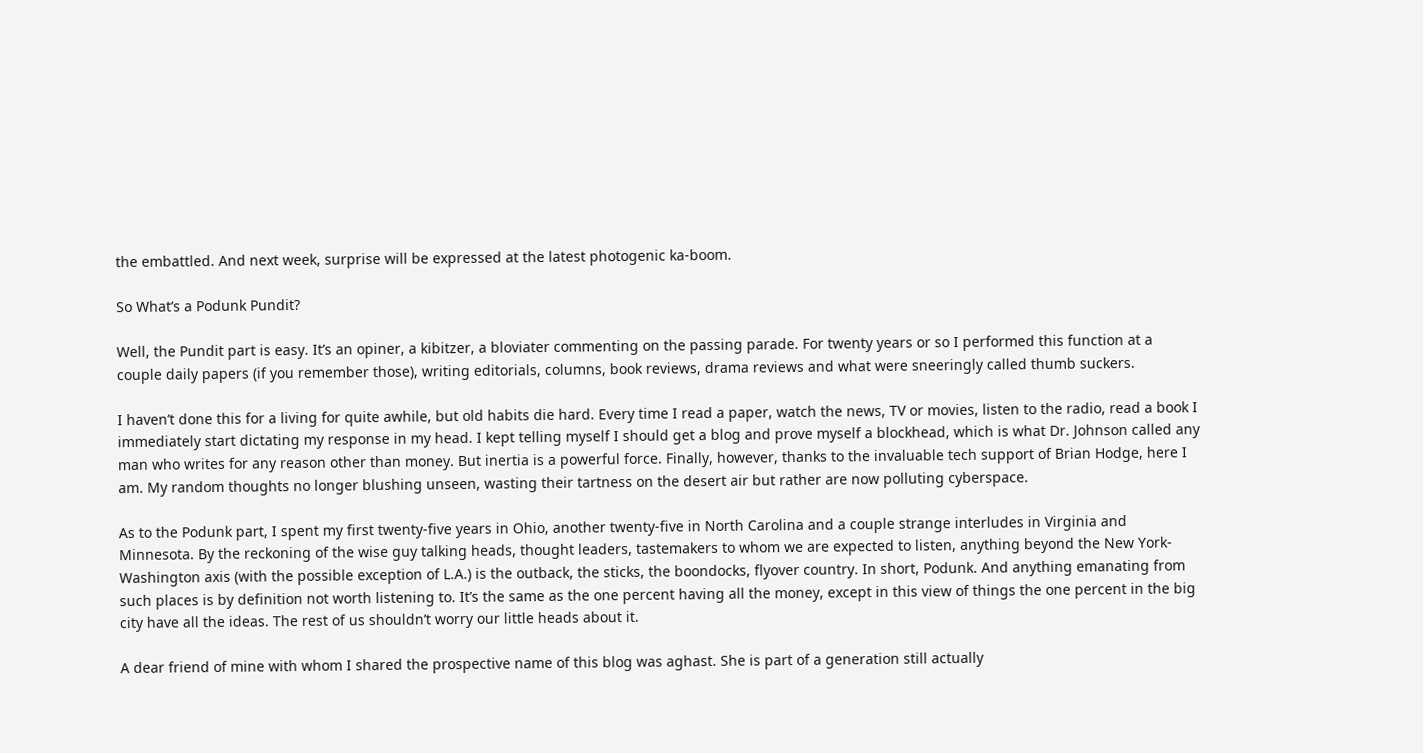the embattled. And next week, surprise will be expressed at the latest photogenic ka-boom.

So What’s a Podunk Pundit?

Well, the Pundit part is easy. It’s an opiner, a kibitzer, a bloviater commenting on the passing parade. For twenty years or so I performed this function at a couple daily papers (if you remember those), writing editorials, columns, book reviews, drama reviews and what were sneeringly called thumb suckers.

I haven’t done this for a living for quite awhile, but old habits die hard. Every time I read a paper, watch the news, TV or movies, listen to the radio, read a book I immediately start dictating my response in my head. I kept telling myself I should get a blog and prove myself a blockhead, which is what Dr. Johnson called any man who writes for any reason other than money. But inertia is a powerful force. Finally, however, thanks to the invaluable tech support of Brian Hodge, here I am. My random thoughts no longer blushing unseen, wasting their tartness on the desert air but rather are now polluting cyberspace.

As to the Podunk part, I spent my first twenty-five years in Ohio, another twenty-five in North Carolina and a couple strange interludes in Virginia and Minnesota. By the reckoning of the wise guy talking heads, thought leaders, tastemakers to whom we are expected to listen, anything beyond the New York-Washington axis (with the possible exception of L.A.) is the outback, the sticks, the boondocks, flyover country. In short, Podunk. And anything emanating from such places is by definition not worth listening to. It’s the same as the one percent having all the money, except in this view of things the one percent in the big city have all the ideas. The rest of us shouldn’t worry our little heads about it.

A dear friend of mine with whom I shared the prospective name of this blog was aghast. She is part of a generation still actually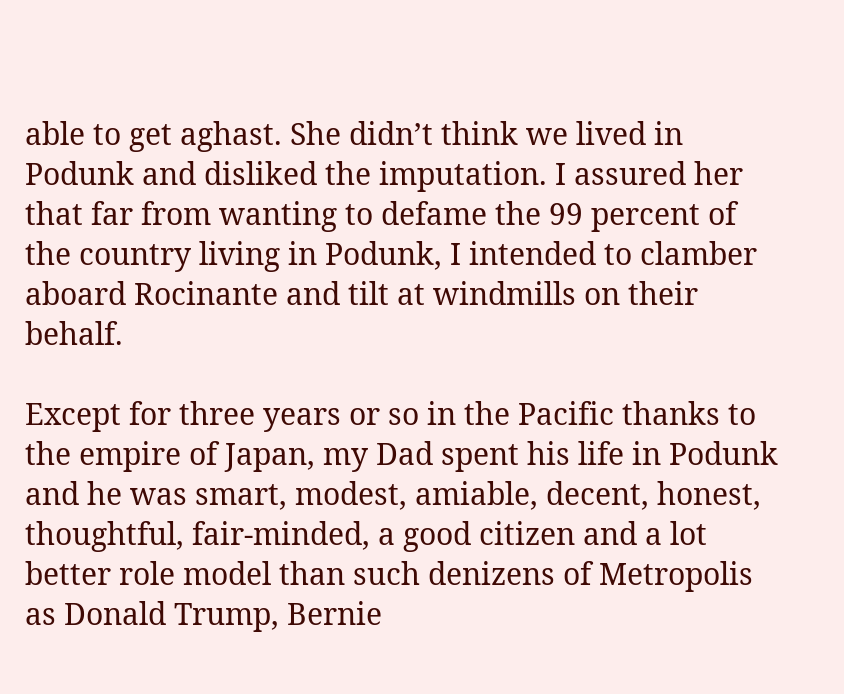able to get aghast. She didn’t think we lived in Podunk and disliked the imputation. I assured her that far from wanting to defame the 99 percent of the country living in Podunk, I intended to clamber aboard Rocinante and tilt at windmills on their behalf.

Except for three years or so in the Pacific thanks to the empire of Japan, my Dad spent his life in Podunk and he was smart, modest, amiable, decent, honest, thoughtful, fair-minded, a good citizen and a lot better role model than such denizens of Metropolis as Donald Trump, Bernie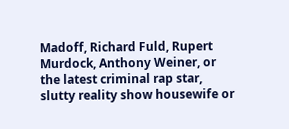Madoff, Richard Fuld, Rupert Murdock, Anthony Weiner, or the latest criminal rap star, slutty reality show housewife or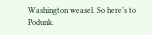Washington weasel. So here’s to Podunk.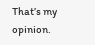That’s my opinion.